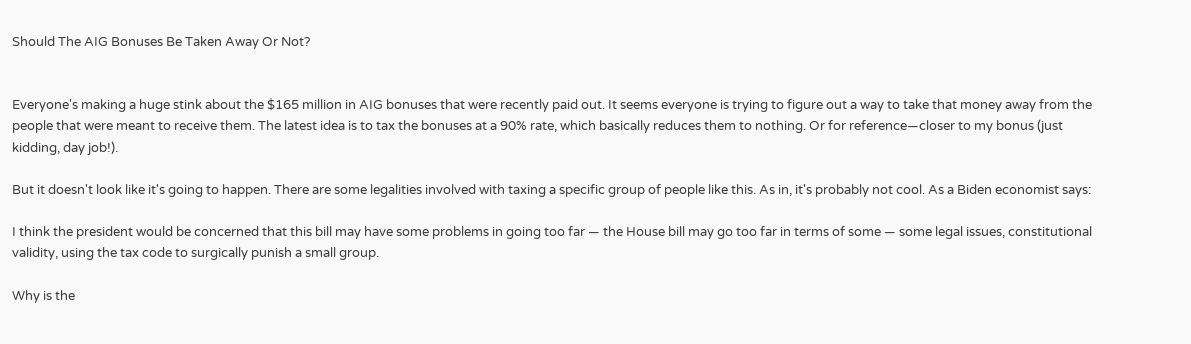Should The AIG Bonuses Be Taken Away Or Not?


Everyone's making a huge stink about the $165 million in AIG bonuses that were recently paid out. It seems everyone is trying to figure out a way to take that money away from the people that were meant to receive them. The latest idea is to tax the bonuses at a 90% rate, which basically reduces them to nothing. Or for reference—closer to my bonus (just kidding, day job!).

But it doesn't look like it's going to happen. There are some legalities involved with taxing a specific group of people like this. As in, it's probably not cool. As a Biden economist says:

I think the president would be concerned that this bill may have some problems in going too far — the House bill may go too far in terms of some — some legal issues, constitutional validity, using the tax code to surgically punish a small group.

Why is the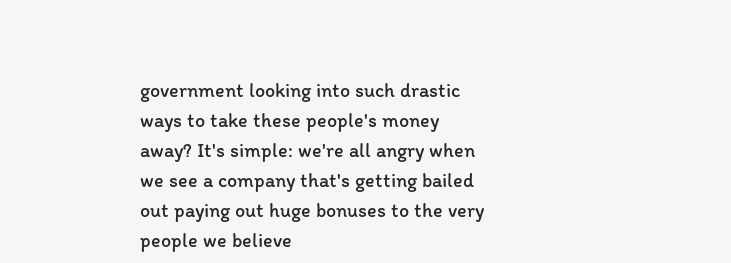government looking into such drastic ways to take these people's money away? It's simple: we're all angry when we see a company that's getting bailed out paying out huge bonuses to the very people we believe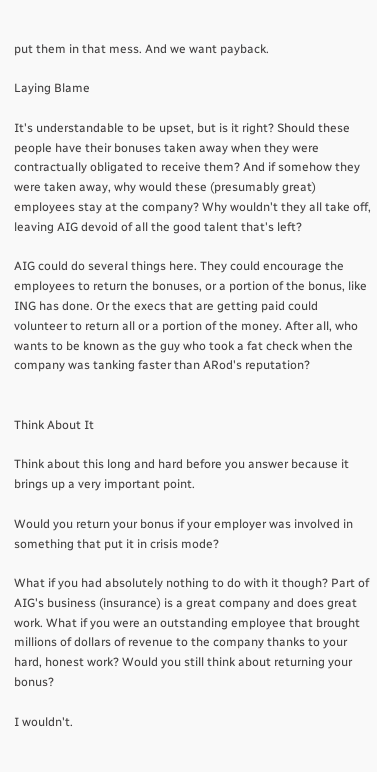put them in that mess. And we want payback.

Laying Blame

It's understandable to be upset, but is it right? Should these people have their bonuses taken away when they were contractually obligated to receive them? And if somehow they were taken away, why would these (presumably great) employees stay at the company? Why wouldn't they all take off, leaving AIG devoid of all the good talent that's left?

AIG could do several things here. They could encourage the employees to return the bonuses, or a portion of the bonus, like ING has done. Or the execs that are getting paid could volunteer to return all or a portion of the money. After all, who wants to be known as the guy who took a fat check when the company was tanking faster than ARod's reputation?


Think About It

Think about this long and hard before you answer because it brings up a very important point.

Would you return your bonus if your employer was involved in something that put it in crisis mode?

What if you had absolutely nothing to do with it though? Part of AIG's business (insurance) is a great company and does great work. What if you were an outstanding employee that brought millions of dollars of revenue to the company thanks to your hard, honest work? Would you still think about returning your bonus?

I wouldn't.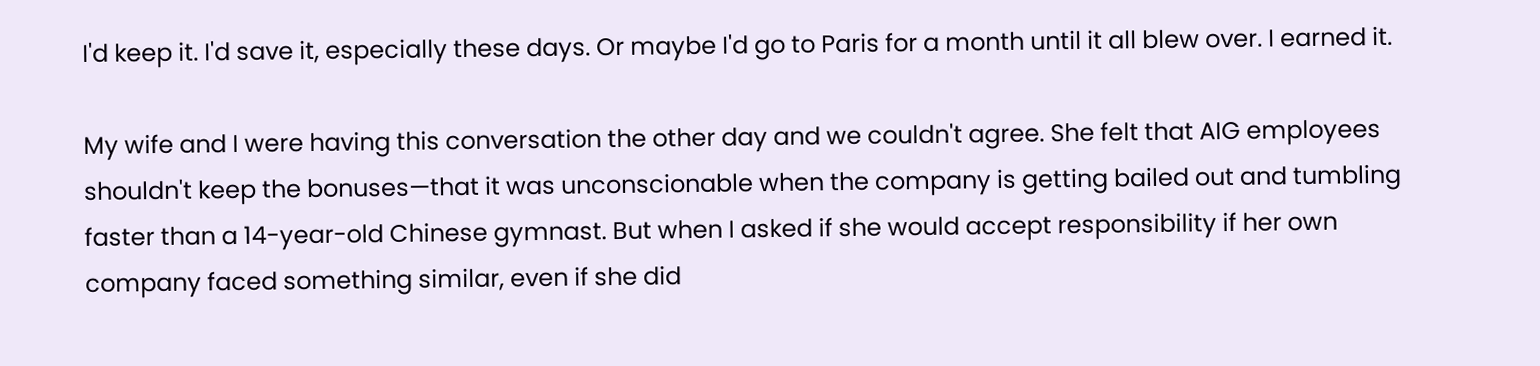I'd keep it. I'd save it, especially these days. Or maybe I'd go to Paris for a month until it all blew over. I earned it.

My wife and I were having this conversation the other day and we couldn't agree. She felt that AIG employees shouldn't keep the bonuses—that it was unconscionable when the company is getting bailed out and tumbling faster than a 14-year-old Chinese gymnast. But when I asked if she would accept responsibility if her own company faced something similar, even if she did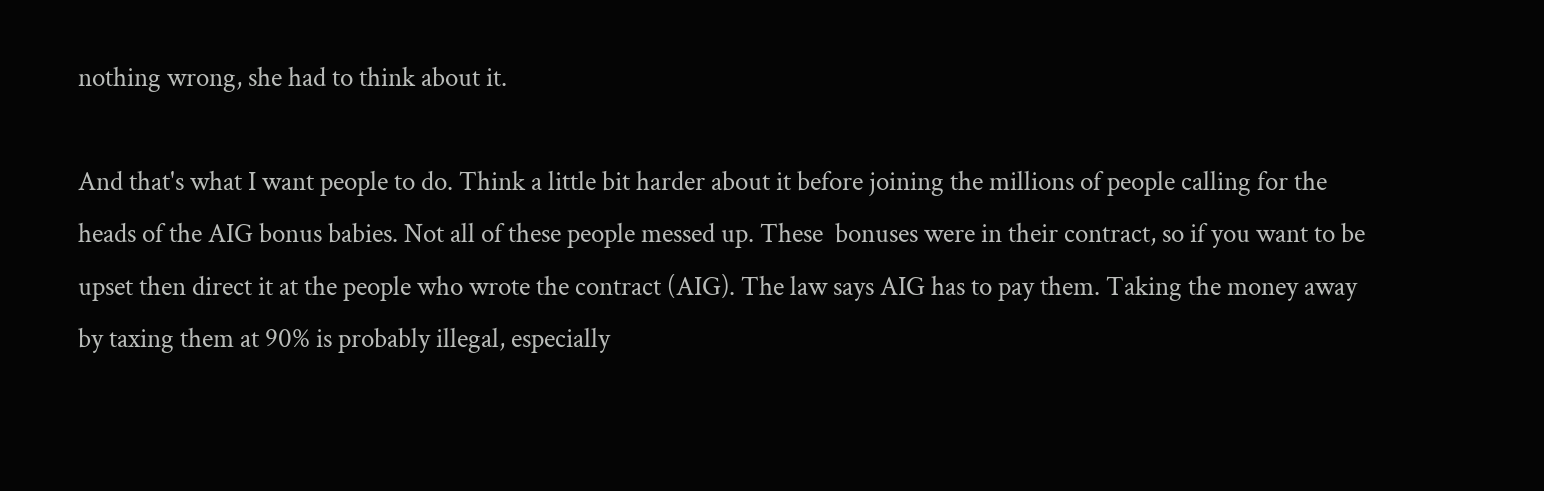nothing wrong, she had to think about it.

And that's what I want people to do. Think a little bit harder about it before joining the millions of people calling for the heads of the AIG bonus babies. Not all of these people messed up. These  bonuses were in their contract, so if you want to be upset then direct it at the people who wrote the contract (AIG). The law says AIG has to pay them. Taking the money away by taxing them at 90% is probably illegal, especially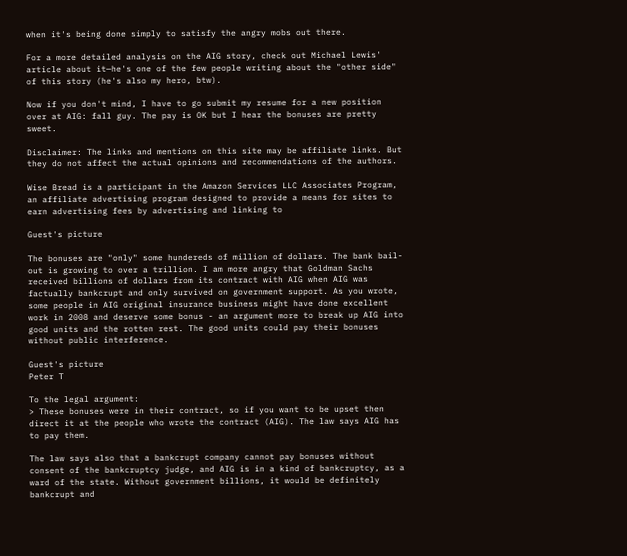when it's being done simply to satisfy the angry mobs out there.

For a more detailed analysis on the AIG story, check out Michael Lewis' article about it—he's one of the few people writing about the "other side" of this story (he's also my hero, btw).

Now if you don't mind, I have to go submit my resume for a new position over at AIG: fall guy. The pay is OK but I hear the bonuses are pretty sweet.

Disclaimer: The links and mentions on this site may be affiliate links. But they do not affect the actual opinions and recommendations of the authors.

Wise Bread is a participant in the Amazon Services LLC Associates Program, an affiliate advertising program designed to provide a means for sites to earn advertising fees by advertising and linking to

Guest's picture

The bonuses are "only" some hundereds of million of dollars. The bank bail-out is growing to over a trillion. I am more angry that Goldman Sachs received billions of dollars from its contract with AIG when AIG was factually bankcrupt and only survived on government support. As you wrote, some people in AIG original insurance business might have done excellent work in 2008 and deserve some bonus - an argument more to break up AIG into good units and the rotten rest. The good units could pay their bonuses without public interference.

Guest's picture
Peter T

To the legal argument:
> These bonuses were in their contract, so if you want to be upset then direct it at the people who wrote the contract (AIG). The law says AIG has to pay them.

The law says also that a bankcrupt company cannot pay bonuses without consent of the bankcruptcy judge, and AIG is in a kind of bankcruptcy, as a ward of the state. Without government billions, it would be definitely bankcrupt and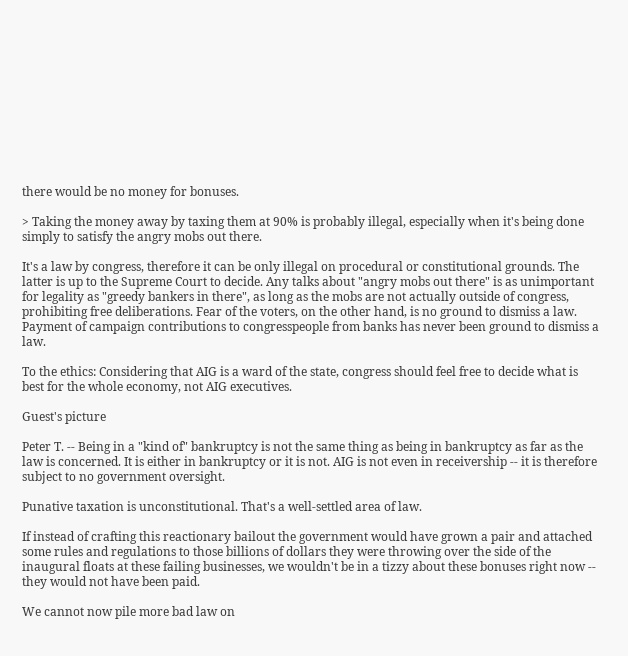there would be no money for bonuses.

> Taking the money away by taxing them at 90% is probably illegal, especially when it's being done simply to satisfy the angry mobs out there.

It's a law by congress, therefore it can be only illegal on procedural or constitutional grounds. The latter is up to the Supreme Court to decide. Any talks about "angry mobs out there" is as unimportant for legality as "greedy bankers in there", as long as the mobs are not actually outside of congress, prohibiting free deliberations. Fear of the voters, on the other hand, is no ground to dismiss a law. Payment of campaign contributions to congresspeople from banks has never been ground to dismiss a law.

To the ethics: Considering that AIG is a ward of the state, congress should feel free to decide what is best for the whole economy, not AIG executives.

Guest's picture

Peter T. -- Being in a "kind of" bankruptcy is not the same thing as being in bankruptcy as far as the law is concerned. It is either in bankruptcy or it is not. AIG is not even in receivership -- it is therefore subject to no government oversight.

Punative taxation is unconstitutional. That's a well-settled area of law.

If instead of crafting this reactionary bailout the government would have grown a pair and attached some rules and regulations to those billions of dollars they were throwing over the side of the inaugural floats at these failing businesses, we wouldn't be in a tizzy about these bonuses right now -- they would not have been paid.

We cannot now pile more bad law on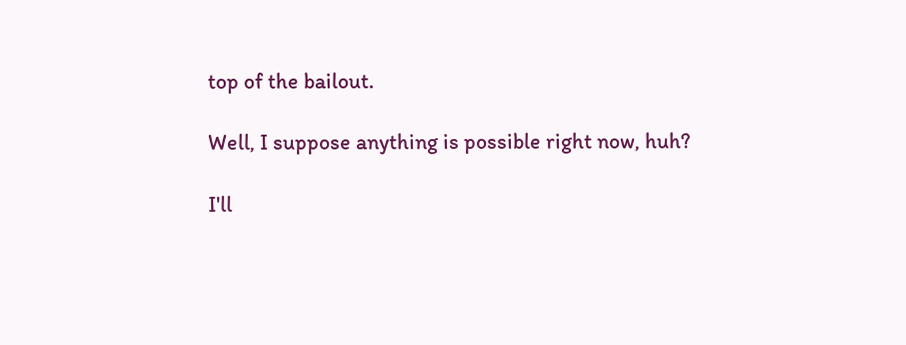top of the bailout.

Well, I suppose anything is possible right now, huh?

I'll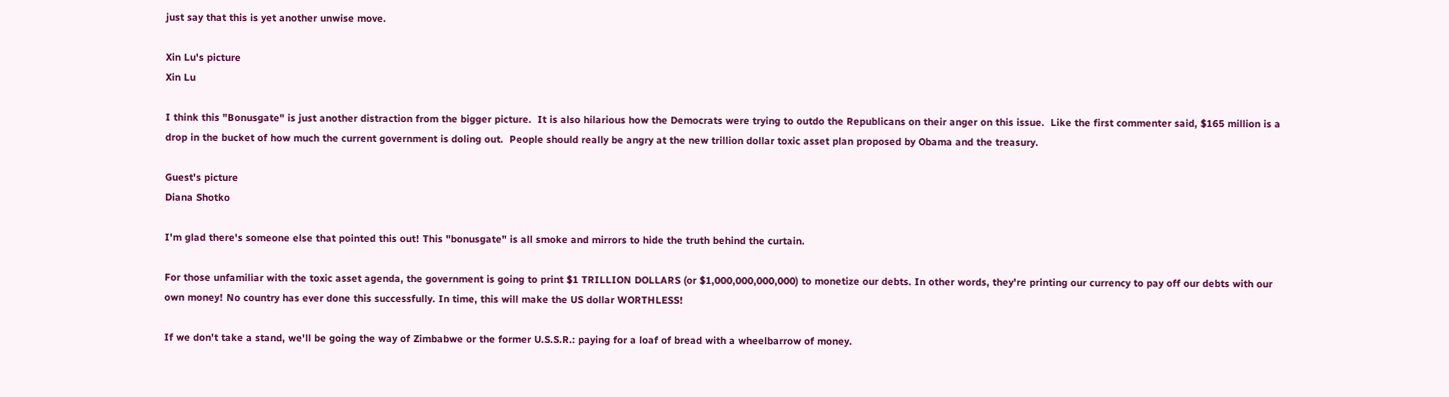just say that this is yet another unwise move.

Xin Lu's picture
Xin Lu

I think this "Bonusgate" is just another distraction from the bigger picture.  It is also hilarious how the Democrats were trying to outdo the Republicans on their anger on this issue.  Like the first commenter said, $165 million is a drop in the bucket of how much the current government is doling out.  People should really be angry at the new trillion dollar toxic asset plan proposed by Obama and the treasury.

Guest's picture
Diana Shotko

I'm glad there's someone else that pointed this out! This "bonusgate" is all smoke and mirrors to hide the truth behind the curtain.

For those unfamiliar with the toxic asset agenda, the government is going to print $1 TRILLION DOLLARS (or $1,000,000,000,000) to monetize our debts. In other words, they're printing our currency to pay off our debts with our own money! No country has ever done this successfully. In time, this will make the US dollar WORTHLESS!

If we don't take a stand, we'll be going the way of Zimbabwe or the former U.S.S.R.: paying for a loaf of bread with a wheelbarrow of money.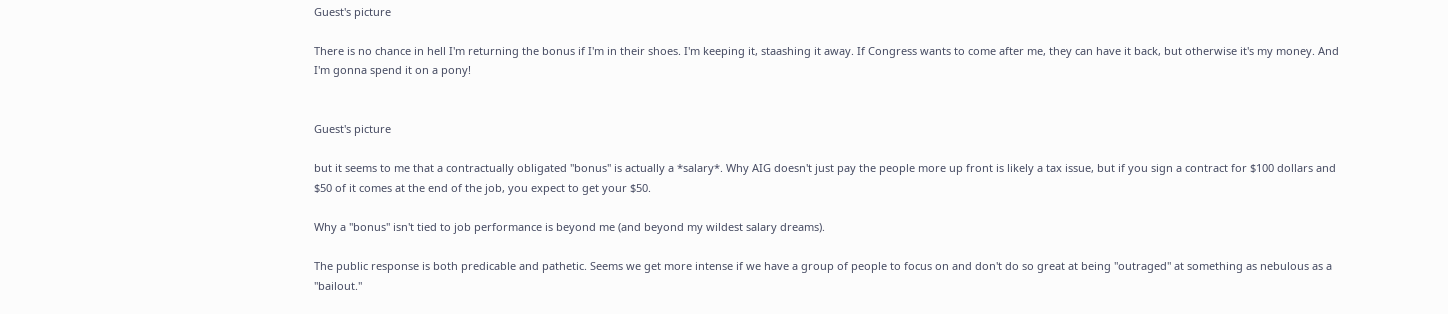Guest's picture

There is no chance in hell I'm returning the bonus if I'm in their shoes. I'm keeping it, staashing it away. If Congress wants to come after me, they can have it back, but otherwise it's my money. And I'm gonna spend it on a pony!


Guest's picture

but it seems to me that a contractually obligated "bonus" is actually a *salary*. Why AIG doesn't just pay the people more up front is likely a tax issue, but if you sign a contract for $100 dollars and $50 of it comes at the end of the job, you expect to get your $50.

Why a "bonus" isn't tied to job performance is beyond me (and beyond my wildest salary dreams).

The public response is both predicable and pathetic. Seems we get more intense if we have a group of people to focus on and don't do so great at being "outraged" at something as nebulous as a "bailout."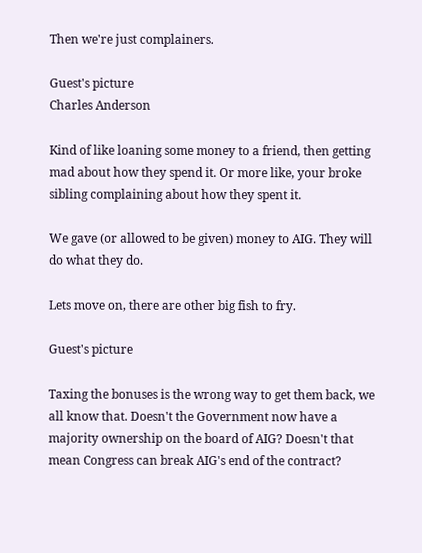Then we're just complainers.

Guest's picture
Charles Anderson

Kind of like loaning some money to a friend, then getting mad about how they spend it. Or more like, your broke sibling complaining about how they spent it.

We gave (or allowed to be given) money to AIG. They will do what they do.

Lets move on, there are other big fish to fry.

Guest's picture

Taxing the bonuses is the wrong way to get them back, we all know that. Doesn't the Government now have a majority ownership on the board of AIG? Doesn't that mean Congress can break AIG's end of the contract?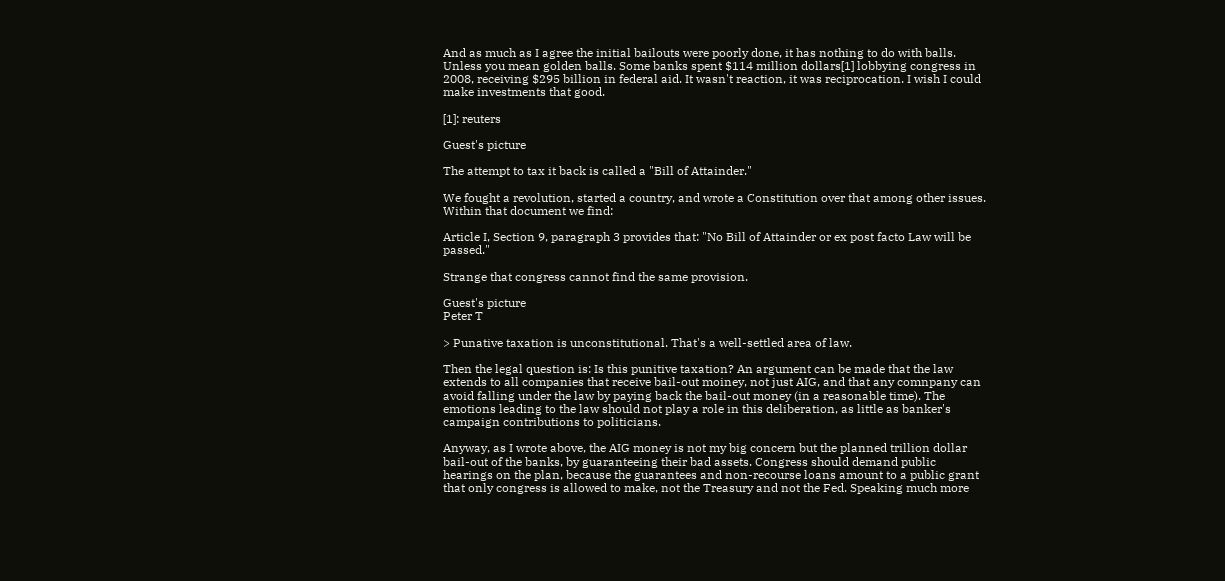And as much as I agree the initial bailouts were poorly done, it has nothing to do with balls. Unless you mean golden balls. Some banks spent $114 million dollars[1] lobbying congress in 2008, receiving $295 billion in federal aid. It wasn't reaction, it was reciprocation. I wish I could make investments that good.

[1]: reuters

Guest's picture

The attempt to tax it back is called a "Bill of Attainder."

We fought a revolution, started a country, and wrote a Constitution over that among other issues. Within that document we find:

Article I, Section 9, paragraph 3 provides that: "No Bill of Attainder or ex post facto Law will be passed."

Strange that congress cannot find the same provision.

Guest's picture
Peter T

> Punative taxation is unconstitutional. That's a well-settled area of law.

Then the legal question is: Is this punitive taxation? An argument can be made that the law extends to all companies that receive bail-out moiney, not just AIG, and that any comnpany can avoid falling under the law by paying back the bail-out money (in a reasonable time). The emotions leading to the law should not play a role in this deliberation, as little as banker's campaign contributions to politicians.

Anyway, as I wrote above, the AIG money is not my big concern but the planned trillion dollar bail-out of the banks, by guaranteeing their bad assets. Congress should demand public hearings on the plan, because the guarantees and non-recourse loans amount to a public grant that only congress is allowed to make, not the Treasury and not the Fed. Speaking much more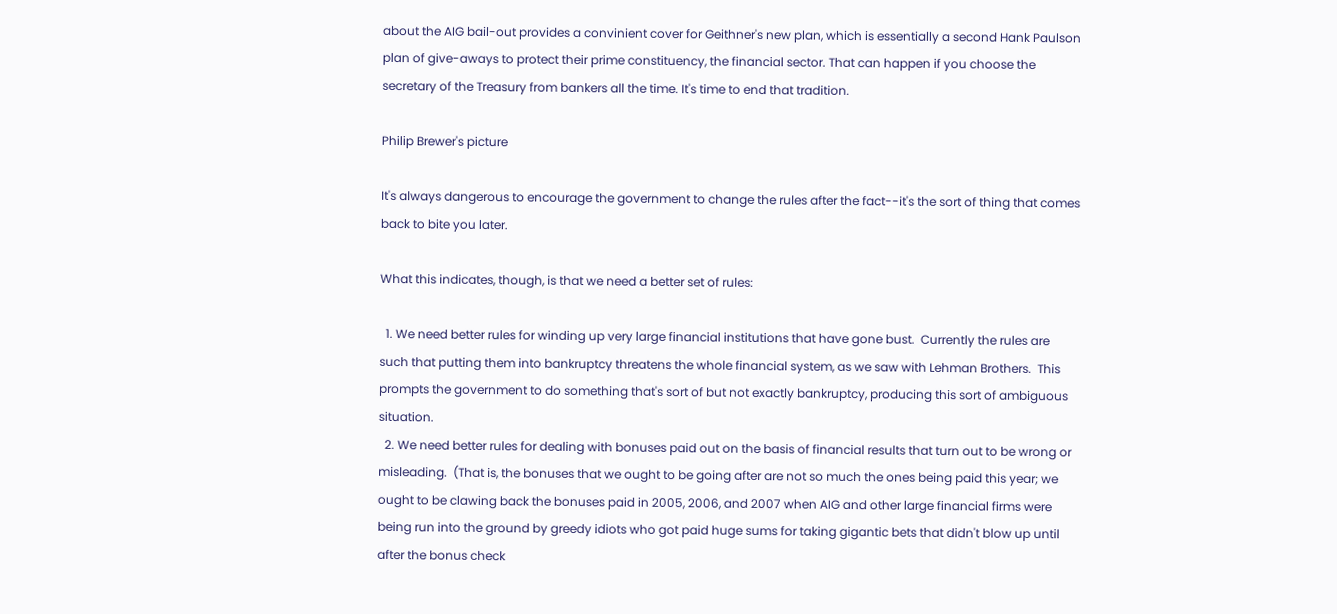about the AIG bail-out provides a convinient cover for Geithner's new plan, which is essentially a second Hank Paulson plan of give-aways to protect their prime constituency, the financial sector. That can happen if you choose the secretary of the Treasury from bankers all the time. It's time to end that tradition.

Philip Brewer's picture

It's always dangerous to encourage the government to change the rules after the fact--it's the sort of thing that comes back to bite you later.

What this indicates, though, is that we need a better set of rules:

  1. We need better rules for winding up very large financial institutions that have gone bust.  Currently the rules are such that putting them into bankruptcy threatens the whole financial system, as we saw with Lehman Brothers.  This prompts the government to do something that's sort of but not exactly bankruptcy, producing this sort of ambiguous situation.
  2. We need better rules for dealing with bonuses paid out on the basis of financial results that turn out to be wrong or misleading.  (That is, the bonuses that we ought to be going after are not so much the ones being paid this year; we ought to be clawing back the bonuses paid in 2005, 2006, and 2007 when AIG and other large financial firms were being run into the ground by greedy idiots who got paid huge sums for taking gigantic bets that didn't blow up until after the bonus check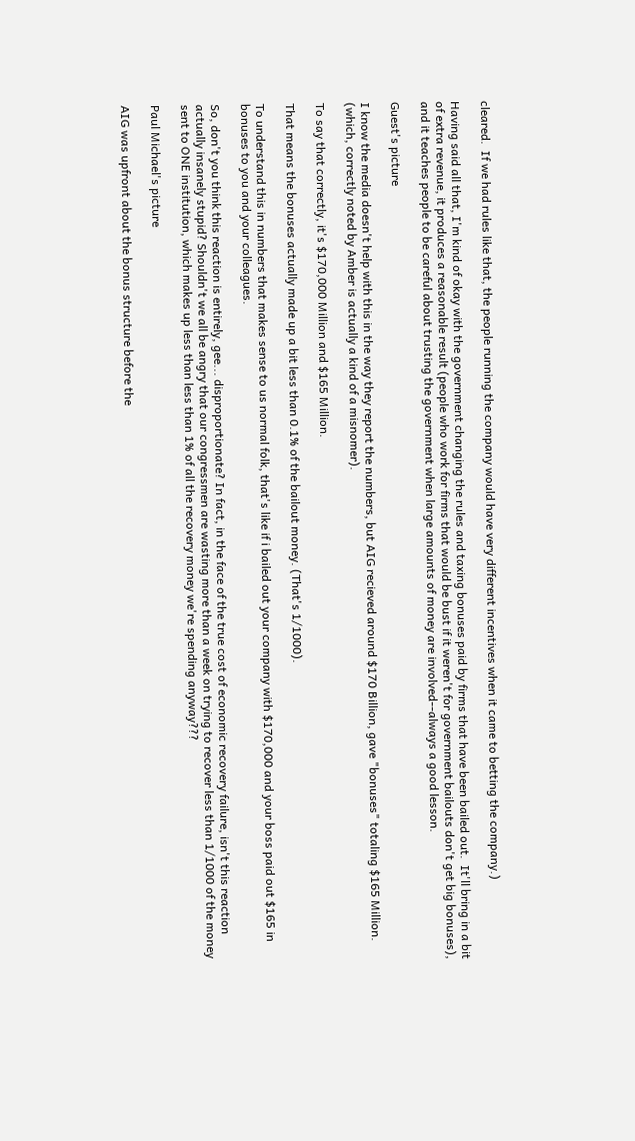cleared.  If we had rules like that, the people running the company would have very different incentives when it came to betting the company.)

Having said all that, I'm kind of okay with the government changing the rules and taxing bonuses paid by firms that have been bailed out.  It'll bring in a bit of extra revenue, it produces a reasonable result (people who work for firms that would be bust if it weren't for government bailouts don't get big bonuses), and it teaches people to be careful about trusting the government when large amounts of money are involved--always a good lesson.

Guest's picture

I know the media doesn't help with this in the way they report the numbers, but AIG recieved around $170 Billion, gave "bonuses" totaling $165 Million. (which, correctly noted by Amber is actually a kind of a misnomer).

To say that correctly, it's $170,000 Million and $165 Million.

That means the bonuses actually made up a bit less than 0.1% of the bailout money. (That's 1/1000).

To understand this in numbers that makes sense to us normal folk, that's like if i bailed out your company with $170,000 and your boss paid out $165 in bonuses to you and your colleagues.

So, don't you think this reaction is entirely, gee... disproportionate? In fact, in the face of the true cost of economic recovery failure, isn't this reaction actually insanely stupid? Shouldn't we all be angry that our congressmen are wasting more than a week on trying to recover less than 1/1000 of the money sent to ONE institution, which makes up less than less than 1% of all the recovery money we're spending anyway???

Paul Michael's picture

AIG was upfront about the bonus structure before the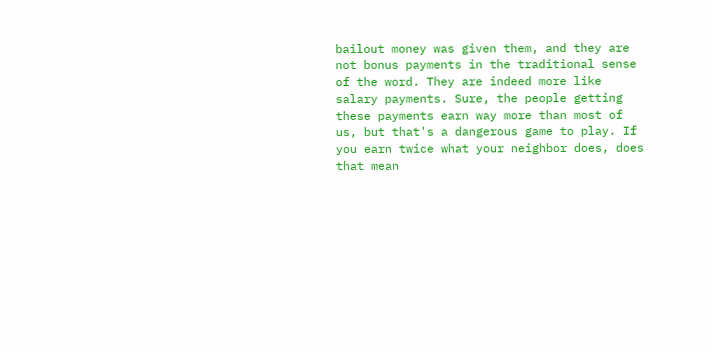bailout money was given them, and they are not bonus payments in the traditional sense of the word. They are indeed more like salary payments. Sure, the people getting these payments earn way more than most of us, but that's a dangerous game to play. If you earn twice what your neighbor does, does that mean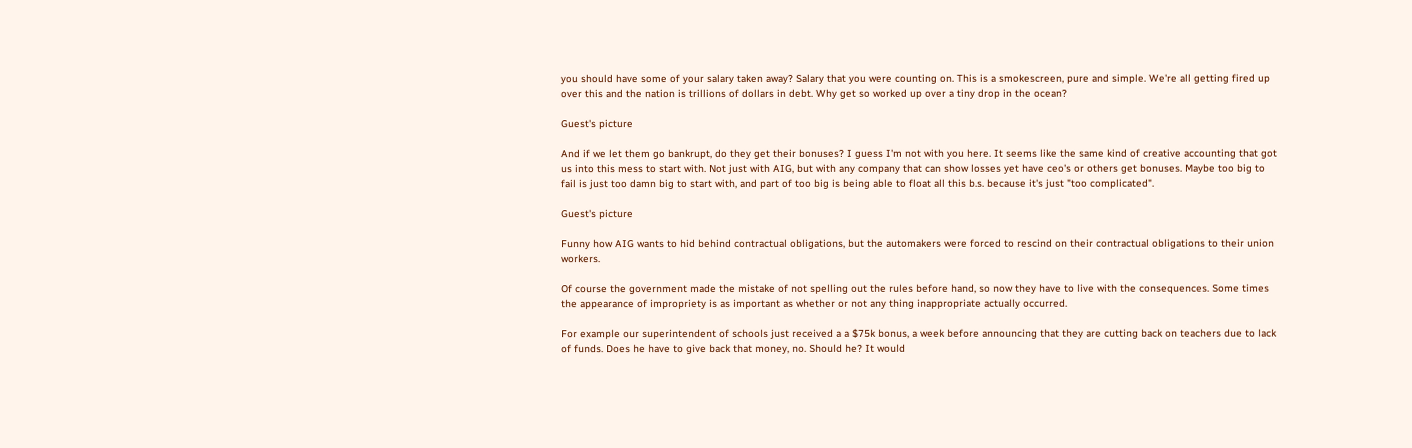you should have some of your salary taken away? Salary that you were counting on. This is a smokescreen, pure and simple. We're all getting fired up over this and the nation is trillions of dollars in debt. Why get so worked up over a tiny drop in the ocean?

Guest's picture

And if we let them go bankrupt, do they get their bonuses? I guess I'm not with you here. It seems like the same kind of creative accounting that got us into this mess to start with. Not just with AIG, but with any company that can show losses yet have ceo's or others get bonuses. Maybe too big to fail is just too damn big to start with, and part of too big is being able to float all this b.s. because it's just "too complicated".

Guest's picture

Funny how AIG wants to hid behind contractual obligations, but the automakers were forced to rescind on their contractual obligations to their union workers.

Of course the government made the mistake of not spelling out the rules before hand, so now they have to live with the consequences. Some times the appearance of impropriety is as important as whether or not any thing inappropriate actually occurred.

For example our superintendent of schools just received a a $75k bonus, a week before announcing that they are cutting back on teachers due to lack of funds. Does he have to give back that money, no. Should he? It would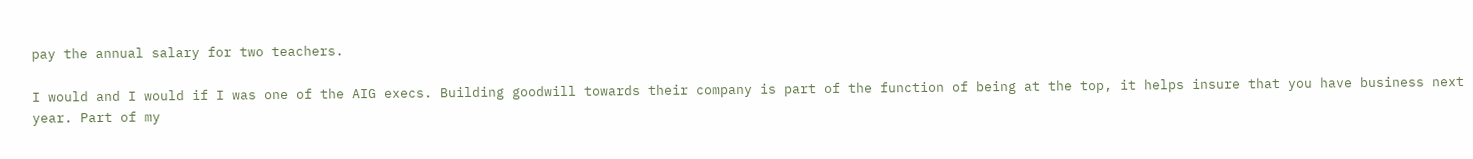pay the annual salary for two teachers.

I would and I would if I was one of the AIG execs. Building goodwill towards their company is part of the function of being at the top, it helps insure that you have business next year. Part of my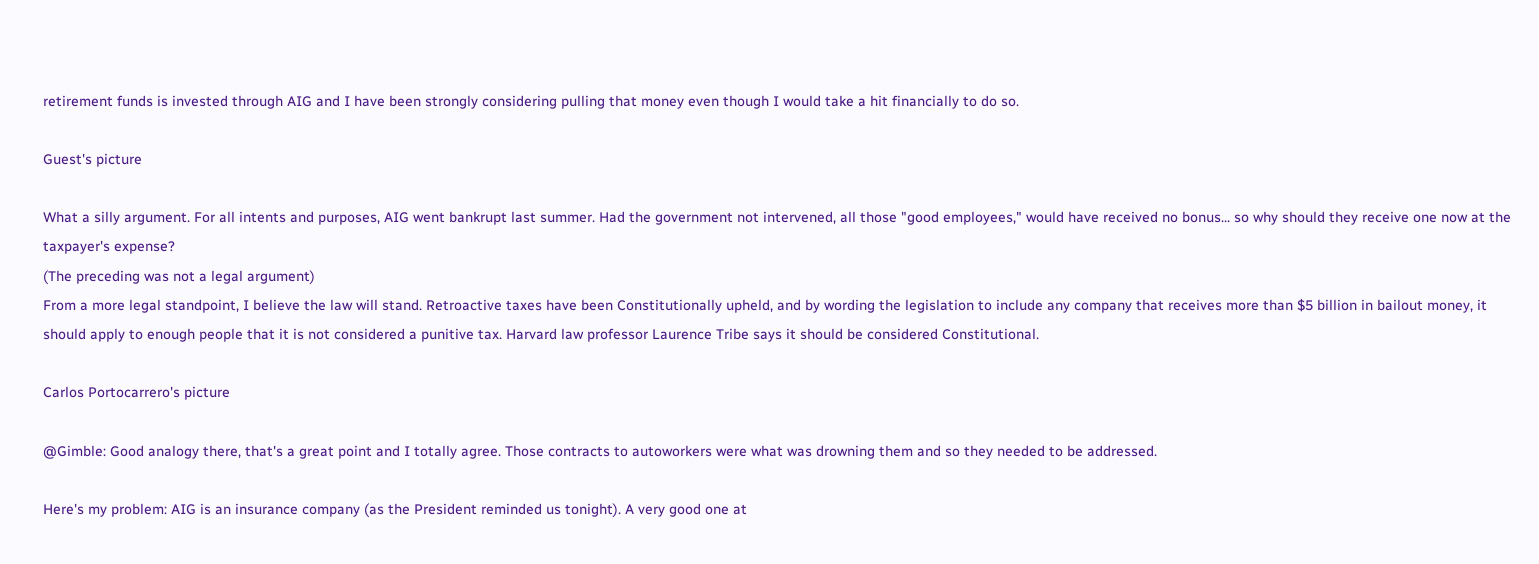retirement funds is invested through AIG and I have been strongly considering pulling that money even though I would take a hit financially to do so.

Guest's picture

What a silly argument. For all intents and purposes, AIG went bankrupt last summer. Had the government not intervened, all those "good employees," would have received no bonus... so why should they receive one now at the taxpayer's expense?
(The preceding was not a legal argument)
From a more legal standpoint, I believe the law will stand. Retroactive taxes have been Constitutionally upheld, and by wording the legislation to include any company that receives more than $5 billion in bailout money, it should apply to enough people that it is not considered a punitive tax. Harvard law professor Laurence Tribe says it should be considered Constitutional.

Carlos Portocarrero's picture

@Gimble: Good analogy there, that's a great point and I totally agree. Those contracts to autoworkers were what was drowning them and so they needed to be addressed.

Here's my problem: AIG is an insurance company (as the President reminded us tonight). A very good one at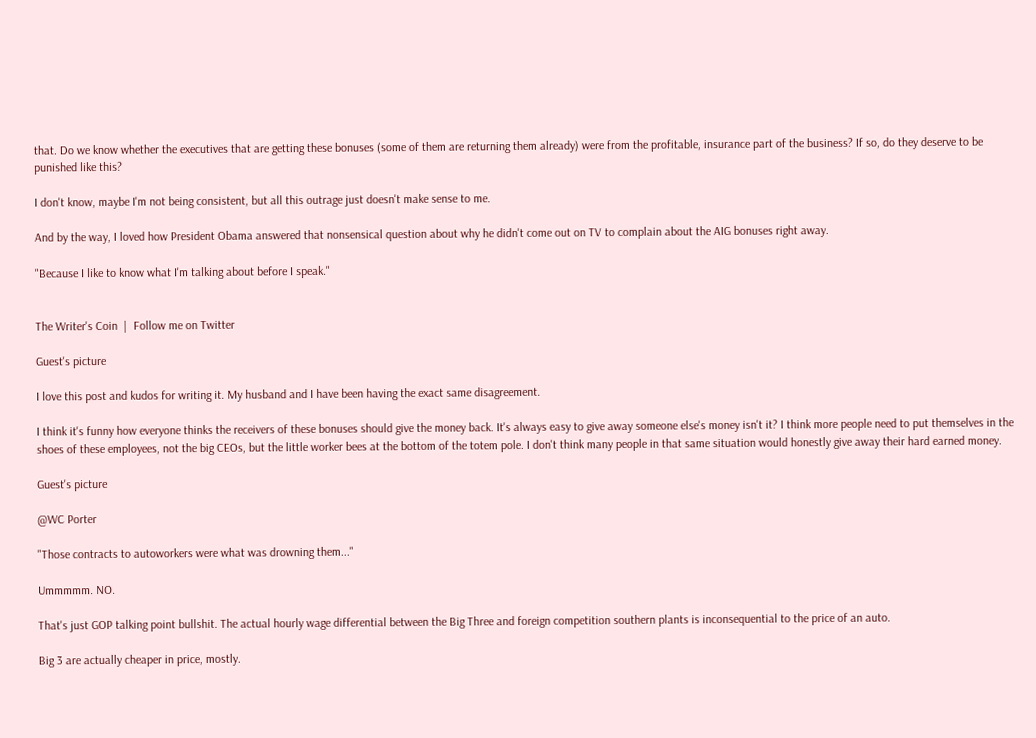that. Do we know whether the executives that are getting these bonuses (some of them are returning them already) were from the profitable, insurance part of the business? If so, do they deserve to be punished like this?

I don't know, maybe I'm not being consistent, but all this outrage just doesn't make sense to me.

And by the way, I loved how President Obama answered that nonsensical question about why he didn't come out on TV to complain about the AIG bonuses right away.

"Because I like to know what I'm talking about before I speak."


The Writer's Coin  |  Follow me on Twitter

Guest's picture

I love this post and kudos for writing it. My husband and I have been having the exact same disagreement.

I think it's funny how everyone thinks the receivers of these bonuses should give the money back. It's always easy to give away someone else's money isn't it? I think more people need to put themselves in the shoes of these employees, not the big CEOs, but the little worker bees at the bottom of the totem pole. I don't think many people in that same situation would honestly give away their hard earned money.

Guest's picture

@WC Porter

"Those contracts to autoworkers were what was drowning them..."

Ummmmm. NO.

That's just GOP talking point bullshit. The actual hourly wage differential between the Big Three and foreign competition southern plants is inconsequential to the price of an auto.

Big 3 are actually cheaper in price, mostly.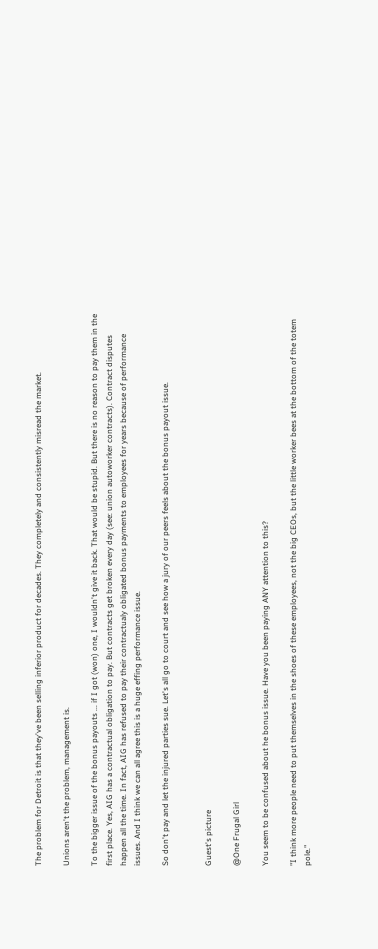The problem for Detroit is that they've been selling inferior product for decades. They completely and consistently misread the market.

Unions aren't the problem, management is.

To the bigger issue of the bonus payouts ... if I got (won) one, I wouldn't give it back. That would be stupid. But there is no reason to pay them in the first place. Yes, AIG has a contractual obligation to pay. But contracts get broken every day (see: union autoworker contracts). Contract disputes happen all the time. In fact, AIG has refused to pay their contractualy obligated bonus payments to employees for years because of performance issues. And I think we can all agree this is a huge effing performance issue.

So don't pay and let the injured parties sue. Let's all go to court and see how a jury of our peers feels about the bonus payout issue.


Guest's picture

@One Frugal Girl

You seem to be confused about he bonus issue. Have you been paying ANY attention to this?

"I think more people need to put themselves in the shoes of these employees, not the big CEOs, but the little worker bees at the bottom of the totem pole."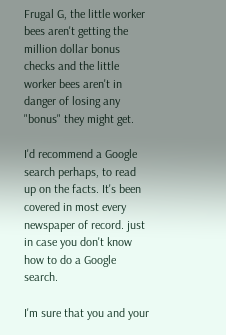Frugal G, the little worker bees aren't getting the million dollar bonus checks and the little worker bees aren't in danger of losing any "bonus" they might get.

I'd recommend a Google search perhaps, to read up on the facts. It's been covered in most every newspaper of record. just in case you don't know how to do a Google search.

I'm sure that you and your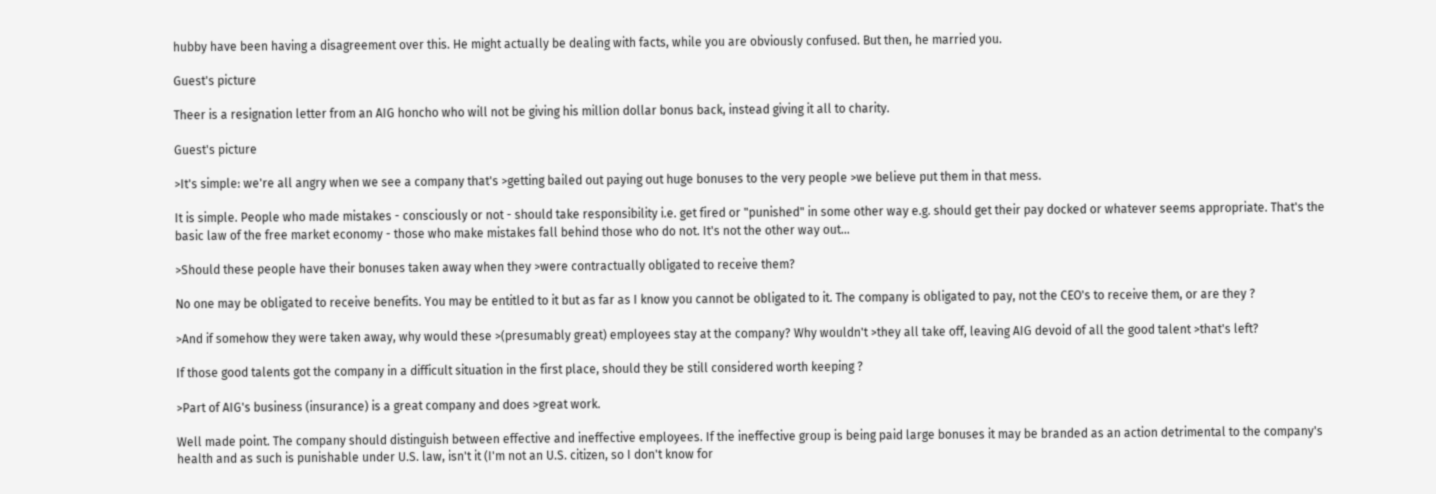hubby have been having a disagreement over this. He might actually be dealing with facts, while you are obviously confused. But then, he married you.

Guest's picture

Theer is a resignation letter from an AIG honcho who will not be giving his million dollar bonus back, instead giving it all to charity.

Guest's picture

>It's simple: we're all angry when we see a company that's >getting bailed out paying out huge bonuses to the very people >we believe put them in that mess.

It is simple. People who made mistakes - consciously or not - should take responsibility i.e. get fired or "punished" in some other way e.g. should get their pay docked or whatever seems appropriate. That's the basic law of the free market economy - those who make mistakes fall behind those who do not. It's not the other way out...

>Should these people have their bonuses taken away when they >were contractually obligated to receive them?

No one may be obligated to receive benefits. You may be entitled to it but as far as I know you cannot be obligated to it. The company is obligated to pay, not the CEO's to receive them, or are they ?

>And if somehow they were taken away, why would these >(presumably great) employees stay at the company? Why wouldn't >they all take off, leaving AIG devoid of all the good talent >that's left?

If those good talents got the company in a difficult situation in the first place, should they be still considered worth keeping ?

>Part of AIG's business (insurance) is a great company and does >great work.

Well made point. The company should distinguish between effective and ineffective employees. If the ineffective group is being paid large bonuses it may be branded as an action detrimental to the company's health and as such is punishable under U.S. law, isn't it (I'm not an U.S. citizen, so I don't know for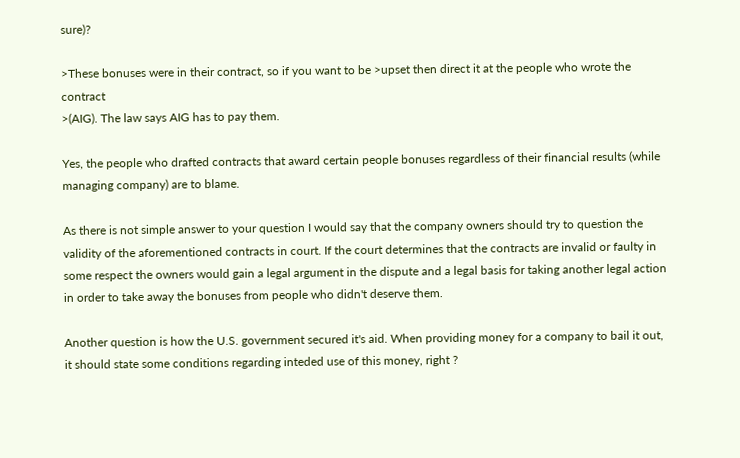sure)?

>These bonuses were in their contract, so if you want to be >upset then direct it at the people who wrote the contract
>(AIG). The law says AIG has to pay them.

Yes, the people who drafted contracts that award certain people bonuses regardless of their financial results (while managing company) are to blame.

As there is not simple answer to your question I would say that the company owners should try to question the validity of the aforementioned contracts in court. If the court determines that the contracts are invalid or faulty in some respect the owners would gain a legal argument in the dispute and a legal basis for taking another legal action in order to take away the bonuses from people who didn't deserve them.

Another question is how the U.S. government secured it's aid. When providing money for a company to bail it out, it should state some conditions regarding inteded use of this money, right ?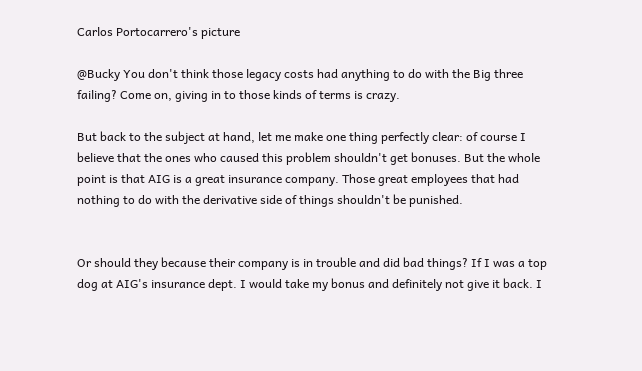Carlos Portocarrero's picture

@Bucky You don't think those legacy costs had anything to do with the Big three failing? Come on, giving in to those kinds of terms is crazy.

But back to the subject at hand, let me make one thing perfectly clear: of course I believe that the ones who caused this problem shouldn't get bonuses. But the whole point is that AIG is a great insurance company. Those great employees that had nothing to do with the derivative side of things shouldn't be punished.


Or should they because their company is in trouble and did bad things? If I was a top dog at AIG's insurance dept. I would take my bonus and definitely not give it back. I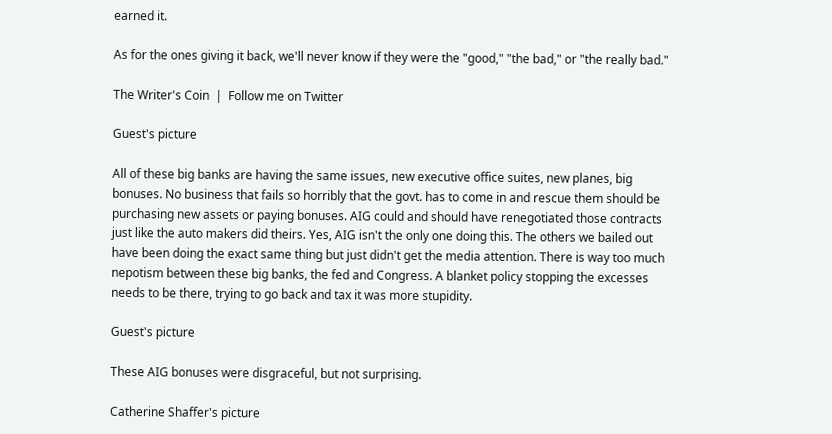earned it.

As for the ones giving it back, we'll never know if they were the "good," "the bad," or "the really bad."

The Writer's Coin  |  Follow me on Twitter

Guest's picture

All of these big banks are having the same issues, new executive office suites, new planes, big bonuses. No business that fails so horribly that the govt. has to come in and rescue them should be purchasing new assets or paying bonuses. AIG could and should have renegotiated those contracts just like the auto makers did theirs. Yes, AIG isn't the only one doing this. The others we bailed out have been doing the exact same thing but just didn't get the media attention. There is way too much nepotism between these big banks, the fed and Congress. A blanket policy stopping the excesses needs to be there, trying to go back and tax it was more stupidity.

Guest's picture

These AIG bonuses were disgraceful, but not surprising.

Catherine Shaffer's picture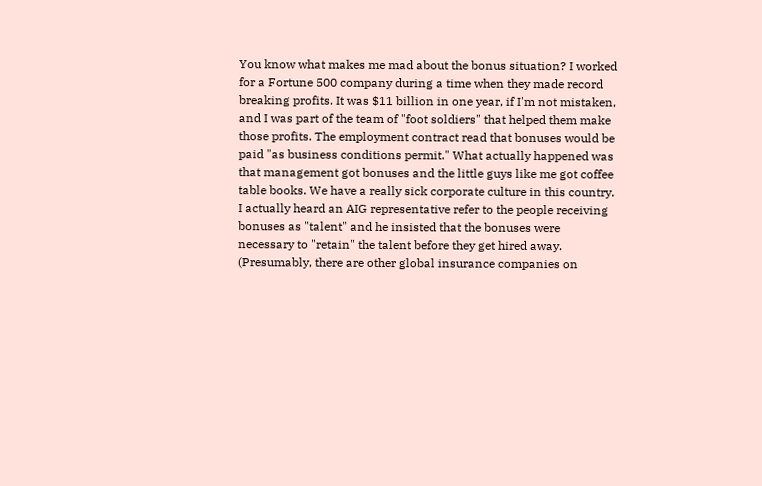You know what makes me mad about the bonus situation? I worked for a Fortune 500 company during a time when they made record breaking profits. It was $11 billion in one year, if I'm not mistaken, and I was part of the team of "foot soldiers" that helped them make those profits. The employment contract read that bonuses would be paid "as business conditions permit." What actually happened was that management got bonuses and the little guys like me got coffee table books. We have a really sick corporate culture in this country. I actually heard an AIG representative refer to the people receiving bonuses as "talent" and he insisted that the bonuses were necessary to "retain" the talent before they get hired away. (Presumably, there are other global insurance companies on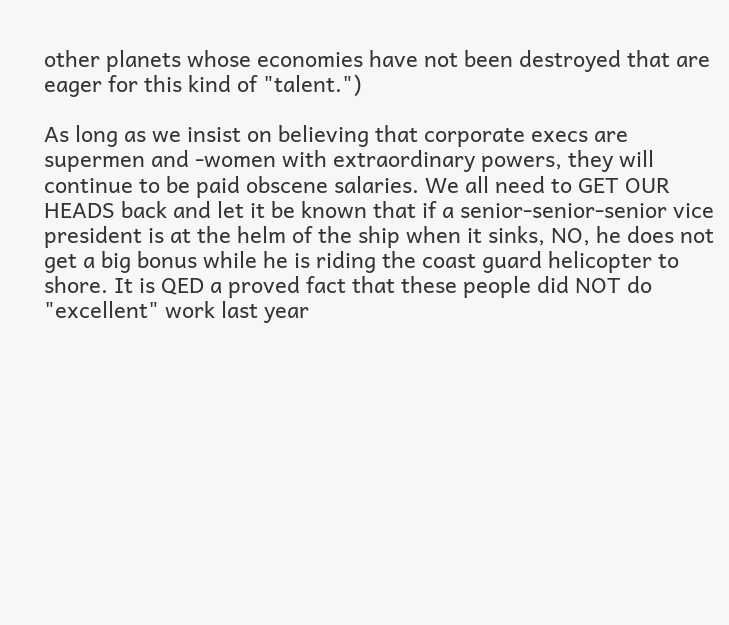other planets whose economies have not been destroyed that are eager for this kind of "talent.")

As long as we insist on believing that corporate execs are supermen and -women with extraordinary powers, they will continue to be paid obscene salaries. We all need to GET OUR HEADS back and let it be known that if a senior-senior-senior vice president is at the helm of the ship when it sinks, NO, he does not get a big bonus while he is riding the coast guard helicopter to shore. It is QED a proved fact that these people did NOT do "excellent" work last year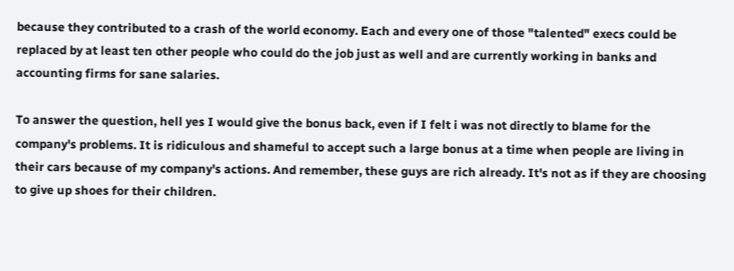because they contributed to a crash of the world economy. Each and every one of those "talented" execs could be replaced by at least ten other people who could do the job just as well and are currently working in banks and accounting firms for sane salaries.

To answer the question, hell yes I would give the bonus back, even if I felt i was not directly to blame for the company's problems. It is ridiculous and shameful to accept such a large bonus at a time when people are living in their cars because of my company's actions. And remember, these guys are rich already. It's not as if they are choosing to give up shoes for their children.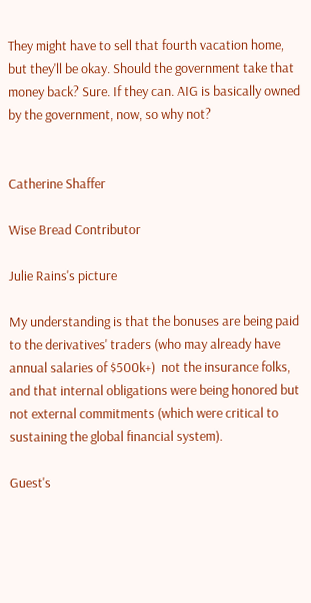They might have to sell that fourth vacation home, but they'll be okay. Should the government take that money back? Sure. If they can. AIG is basically owned by the government, now, so why not?


Catherine Shaffer

Wise Bread Contributor

Julie Rains's picture

My understanding is that the bonuses are being paid to the derivatives' traders (who may already have annual salaries of $500k+)  not the insurance folks, and that internal obligations were being honored but not external commitments (which were critical to sustaining the global financial system).

Guest's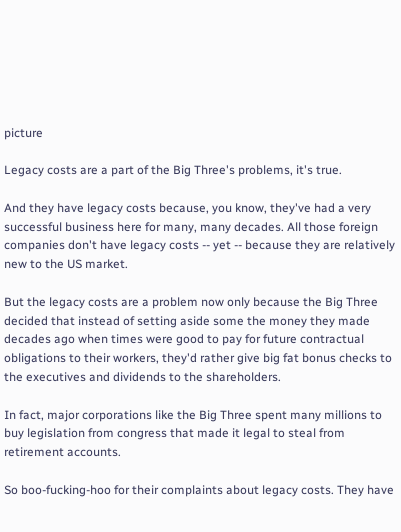picture

Legacy costs are a part of the Big Three's problems, it's true.

And they have legacy costs because, you know, they've had a very successful business here for many, many decades. All those foreign companies don't have legacy costs -- yet -- because they are relatively new to the US market.

But the legacy costs are a problem now only because the Big Three decided that instead of setting aside some the money they made decades ago when times were good to pay for future contractual obligations to their workers, they'd rather give big fat bonus checks to the executives and dividends to the shareholders.

In fact, major corporations like the Big Three spent many millions to buy legislation from congress that made it legal to steal from retirement accounts.

So boo-fucking-hoo for their complaints about legacy costs. They have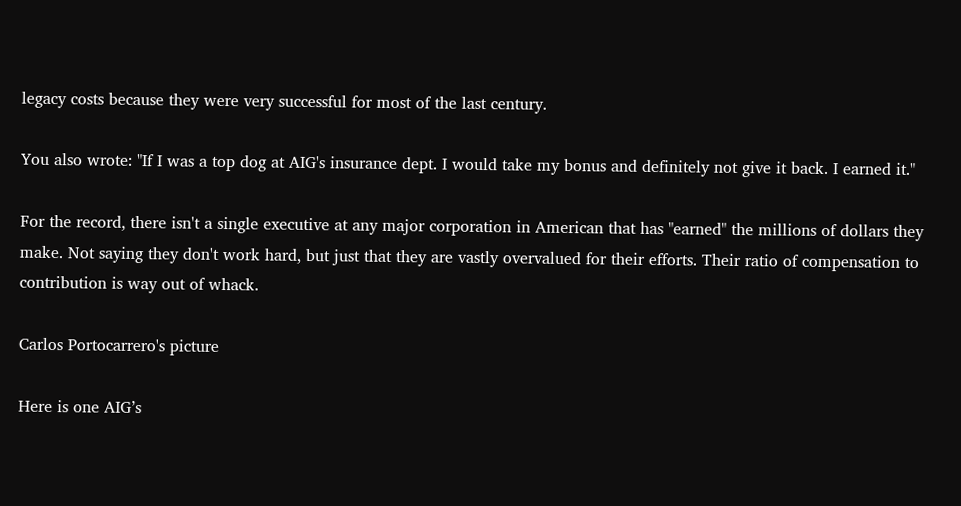legacy costs because they were very successful for most of the last century.

You also wrote: "If I was a top dog at AIG's insurance dept. I would take my bonus and definitely not give it back. I earned it."

For the record, there isn't a single executive at any major corporation in American that has "earned" the millions of dollars they make. Not saying they don't work hard, but just that they are vastly overvalued for their efforts. Their ratio of compensation to contribution is way out of whack.

Carlos Portocarrero's picture

Here is one AIG’s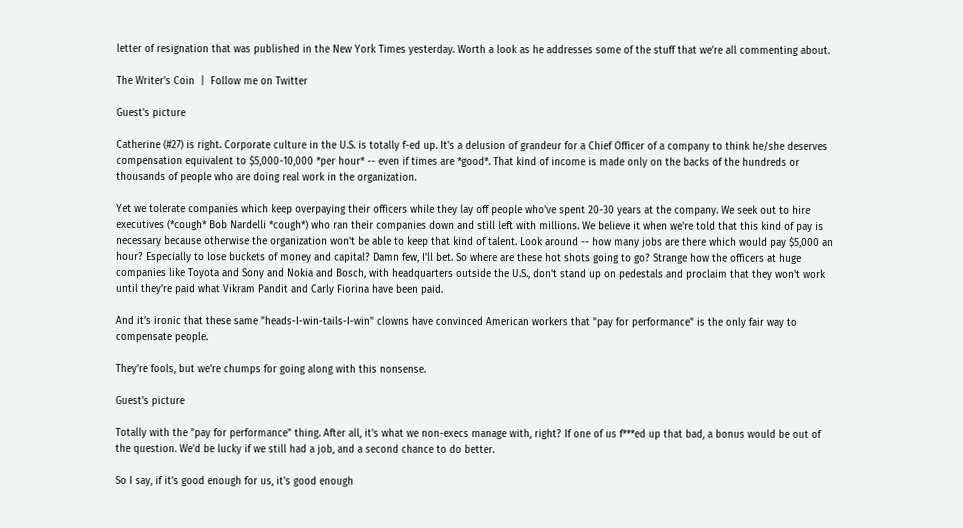letter of resignation that was published in the New York Times yesterday. Worth a look as he addresses some of the stuff that we’re all commenting about.

The Writer's Coin  |  Follow me on Twitter

Guest's picture

Catherine (#27) is right. Corporate culture in the U.S. is totally f-ed up. It's a delusion of grandeur for a Chief Officer of a company to think he/she deserves compensation equivalent to $5,000-10,000 *per hour* -- even if times are *good*. That kind of income is made only on the backs of the hundreds or thousands of people who are doing real work in the organization.

Yet we tolerate companies which keep overpaying their officers while they lay off people who've spent 20-30 years at the company. We seek out to hire executives (*cough* Bob Nardelli *cough*) who ran their companies down and still left with millions. We believe it when we're told that this kind of pay is necessary because otherwise the organization won't be able to keep that kind of talent. Look around -- how many jobs are there which would pay $5,000 an hour? Especially to lose buckets of money and capital? Damn few, I'll bet. So where are these hot shots going to go? Strange how the officers at huge companies like Toyota and Sony and Nokia and Bosch, with headquarters outside the U.S., don't stand up on pedestals and proclaim that they won't work until they're paid what Vikram Pandit and Carly Fiorina have been paid.

And it's ironic that these same "heads-I-win-tails-I-win" clowns have convinced American workers that "pay for performance" is the only fair way to compensate people.

They're fools, but we're chumps for going along with this nonsense.

Guest's picture

Totally with the "pay for performance" thing. After all, it's what we non-execs manage with, right? If one of us f***ed up that bad, a bonus would be out of the question. We'd be lucky if we still had a job, and a second chance to do better.

So I say, if it's good enough for us, it's good enough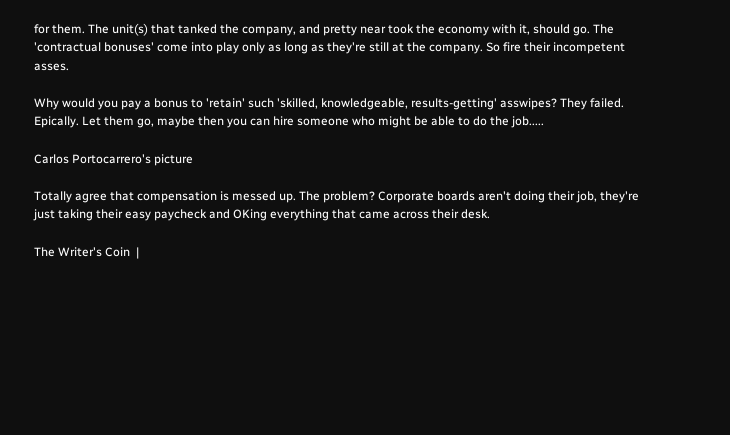for them. The unit(s) that tanked the company, and pretty near took the economy with it, should go. The 'contractual bonuses' come into play only as long as they're still at the company. So fire their incompetent asses.

Why would you pay a bonus to 'retain' such 'skilled, knowledgeable, results-getting' asswipes? They failed. Epically. Let them go, maybe then you can hire someone who might be able to do the job.....

Carlos Portocarrero's picture

Totally agree that compensation is messed up. The problem? Corporate boards aren't doing their job, they're just taking their easy paycheck and OKing everything that came across their desk.

The Writer's Coin  |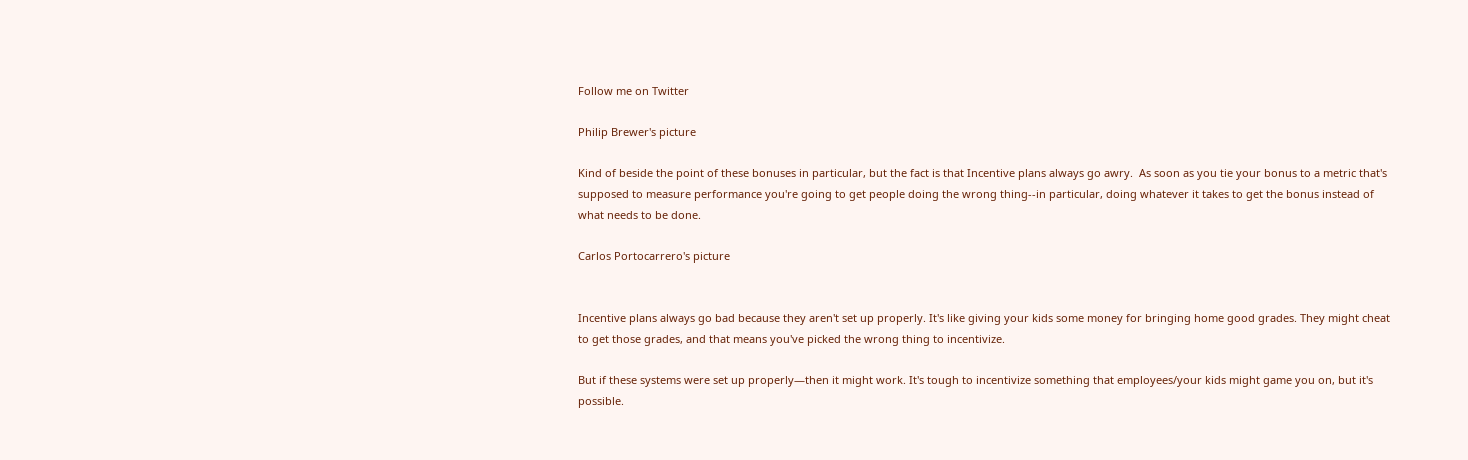Follow me on Twitter

Philip Brewer's picture

Kind of beside the point of these bonuses in particular, but the fact is that Incentive plans always go awry.  As soon as you tie your bonus to a metric that's supposed to measure performance you're going to get people doing the wrong thing--in particular, doing whatever it takes to get the bonus instead of what needs to be done.

Carlos Portocarrero's picture


Incentive plans always go bad because they aren't set up properly. It's like giving your kids some money for bringing home good grades. They might cheat to get those grades, and that means you've picked the wrong thing to incentivize.

But if these systems were set up properly—then it might work. It's tough to incentivize something that employees/your kids might game you on, but it's possible.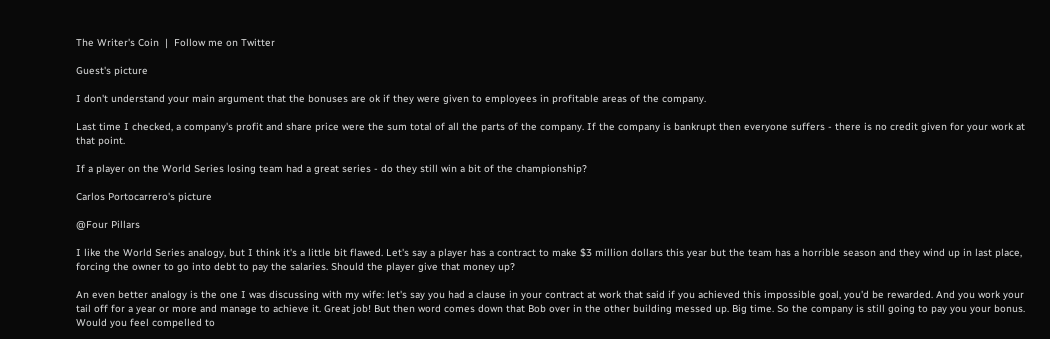The Writer's Coin  |  Follow me on Twitter

Guest's picture

I don't understand your main argument that the bonuses are ok if they were given to employees in profitable areas of the company.

Last time I checked, a company's profit and share price were the sum total of all the parts of the company. If the company is bankrupt then everyone suffers - there is no credit given for your work at that point.

If a player on the World Series losing team had a great series - do they still win a bit of the championship?

Carlos Portocarrero's picture

@Four Pillars

I like the World Series analogy, but I think it's a little bit flawed. Let's say a player has a contract to make $3 million dollars this year but the team has a horrible season and they wind up in last place, forcing the owner to go into debt to pay the salaries. Should the player give that money up?

An even better analogy is the one I was discussing with my wife: let's say you had a clause in your contract at work that said if you achieved this impossible goal, you'd be rewarded. And you work your tail off for a year or more and manage to achieve it. Great job! But then word comes down that Bob over in the other building messed up. Big time. So the company is still going to pay you your bonus. Would you feel compelled to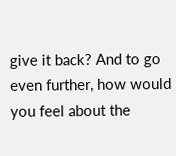give it back? And to go even further, how would you feel about the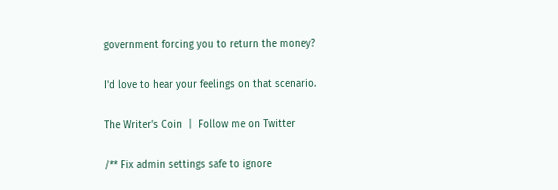government forcing you to return the money?

I'd love to hear your feelings on that scenario.

The Writer's Coin  |  Follow me on Twitter

/** Fix admin settings safe to ignore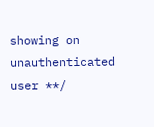showing on unauthenticated user **/